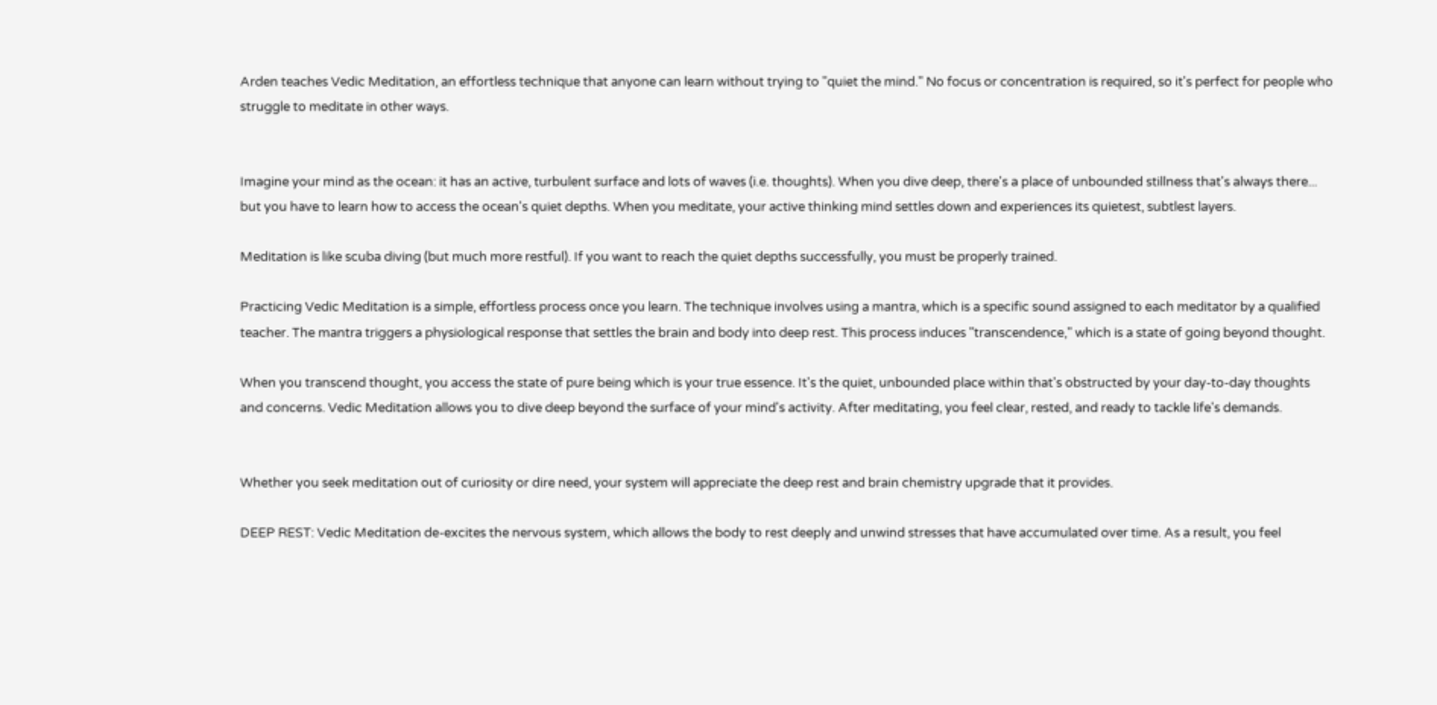Arden teaches Vedic Meditation, an effortless technique that anyone can learn without trying to "quiet the mind." No focus or concentration is required, so it's perfect for people who struggle to meditate in other ways.


Imagine your mind as the ocean: it has an active, turbulent surface and lots of waves (i.e. thoughts). When you dive deep, there's a place of unbounded stillness that's always there... but you have to learn how to access the ocean's quiet depths. When you meditate, your active thinking mind settles down and experiences its quietest, subtlest layers.

Meditation is like scuba diving (but much more restful). If you want to reach the quiet depths successfully, you must be properly trained.

Practicing Vedic Meditation is a simple, effortless process once you learn. The technique involves using a mantra, which is a specific sound assigned to each meditator by a qualified teacher. The mantra triggers a physiological response that settles the brain and body into deep rest. This process induces "transcendence," which is a state of going beyond thought.

When you transcend thought, you access the state of pure being which is your true essence. It's the quiet, unbounded place within that's obstructed by your day-to-day thoughts and concerns. Vedic Meditation allows you to dive deep beyond the surface of your mind's activity. After meditating, you feel clear, rested, and ready to tackle life's demands.


Whether you seek meditation out of curiosity or dire need, your system will appreciate the deep rest and brain chemistry upgrade that it provides.

DEEP REST: Vedic Meditation de-excites the nervous system, which allows the body to rest deeply and unwind stresses that have accumulated over time. As a result, you feel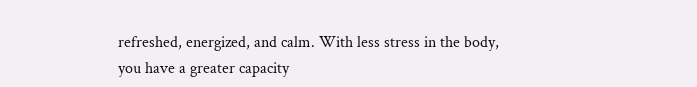refreshed, energized, and calm. With less stress in the body, you have a greater capacity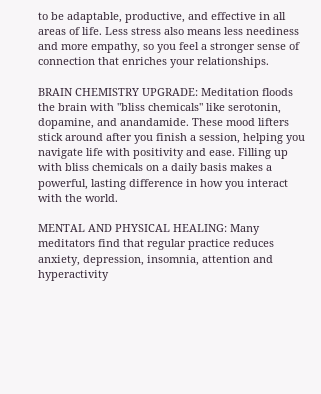to be adaptable, productive, and effective in all areas of life. Less stress also means less neediness and more empathy, so you feel a stronger sense of connection that enriches your relationships.

BRAIN CHEMISTRY UPGRADE: Meditation floods the brain with "bliss chemicals" like serotonin, dopamine, and anandamide. These mood lifters stick around after you finish a session, helping you navigate life with positivity and ease. Filling up with bliss chemicals on a daily basis makes a powerful, lasting difference in how you interact with the world.

MENTAL AND PHYSICAL HEALING: Many meditators find that regular practice reduces anxiety, depression, insomnia, attention and hyperactivity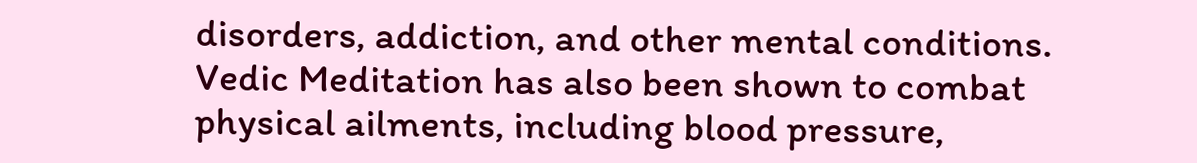disorders, addiction, and other mental conditions. Vedic Meditation has also been shown to combat physical ailments, including blood pressure,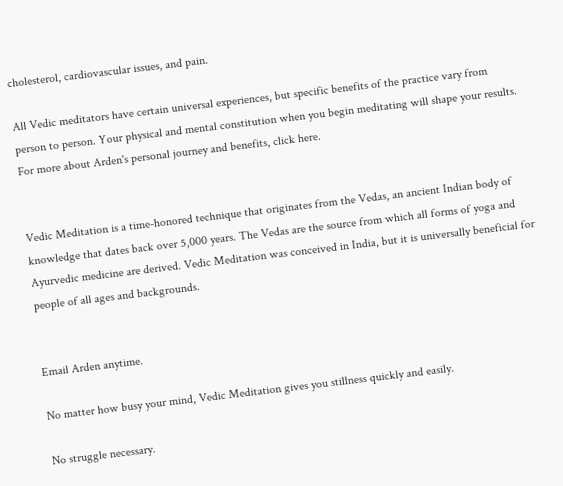cholesterol, cardiovascular issues, and pain.

All Vedic meditators have certain universal experiences, but specific benefits of the practice vary from person to person. Your physical and mental constitution when you begin meditating will shape your results. For more about Arden's personal journey and benefits, click here.


Vedic Meditation is a time-honored technique that originates from the Vedas, an ancient Indian body of knowledge that dates back over 5,000 years. The Vedas are the source from which all forms of yoga and Ayurvedic medicine are derived. Vedic Meditation was conceived in India, but it is universally beneficial for people of all ages and backgrounds.


Email Arden anytime.

No matter how busy your mind, Vedic Meditation gives you stillness quickly and easily.

No struggle necessary.